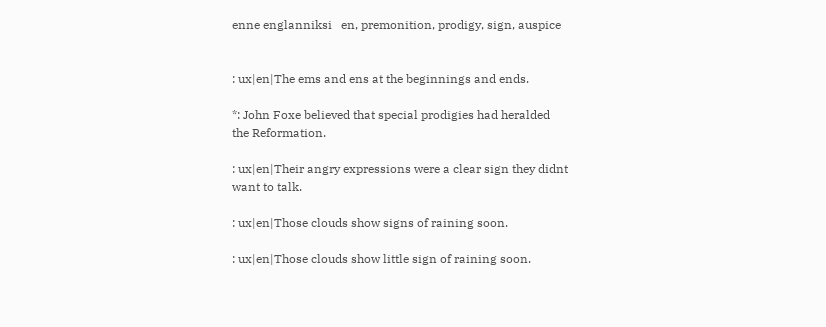enne englanniksi   en, premonition, prodigy, sign, auspice


: ux|en|The ems and ens at the beginnings and ends.

*: John Foxe believed that special prodigies had heralded the Reformation.

: ux|en|Their angry expressions were a clear sign they didnt want to talk.

: ux|en|Those clouds show signs of raining soon.

: ux|en|Those clouds show little sign of raining soon.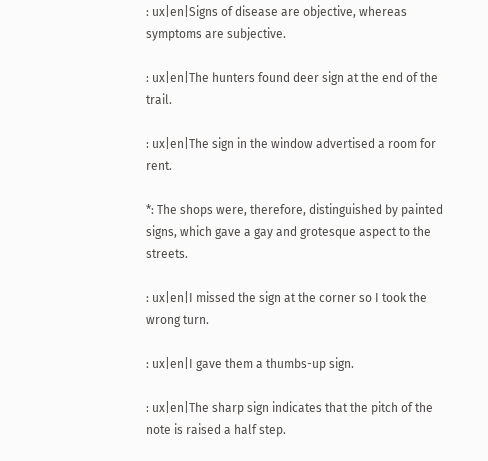: ux|en|Signs of disease are objective, whereas symptoms are subjective.

: ux|en|The hunters found deer sign at the end of the trail.

: ux|en|The sign in the window advertised a room for rent.

*: The shops were, therefore, distinguished by painted signs, which gave a gay and grotesque aspect to the streets.

: ux|en|I missed the sign at the corner so I took the wrong turn.

: ux|en|I gave them a thumbs-up sign.

: ux|en|The sharp sign indicates that the pitch of the note is raised a half step.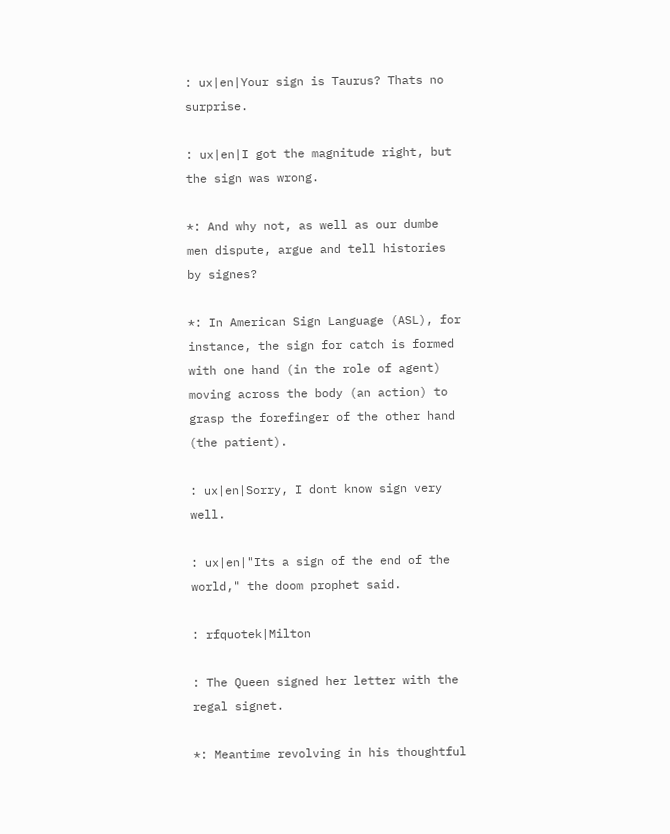: ux|en|Your sign is Taurus? Thats no surprise.

: ux|en|I got the magnitude right, but the sign was wrong.

*: And why not, as well as our dumbe men dispute, argue and tell histories by signes?

*: In American Sign Language (ASL), for instance, the sign for catch is formed with one hand (in the role of agent) moving across the body (an action) to grasp the forefinger of the other hand (the patient).

: ux|en|Sorry, I dont know sign very well.

: ux|en|"Its a sign of the end of the world," the doom prophet said.

: rfquotek|Milton

: The Queen signed her letter with the regal signet.

*: Meantime revolving in his thoughtful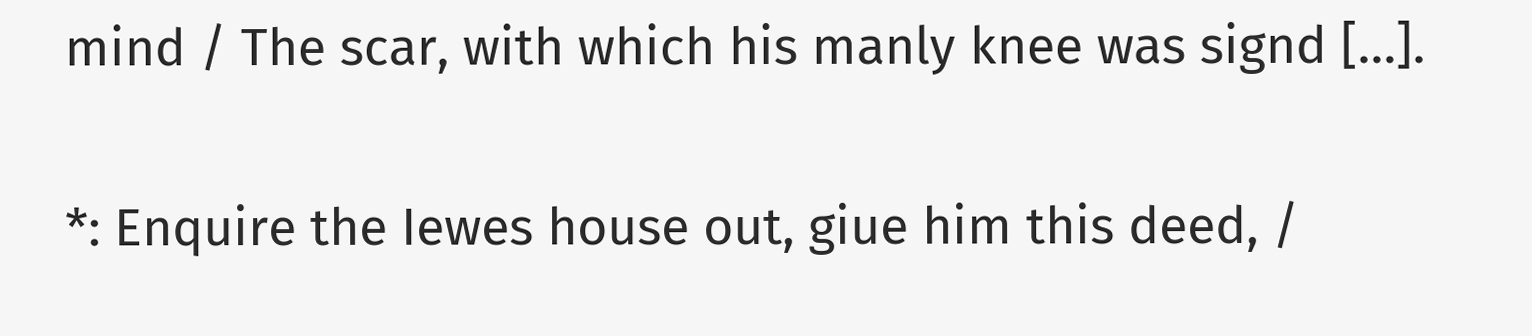mind / The scar, with which his manly knee was signd […].

*: Enquire the Iewes house out, giue him this deed, /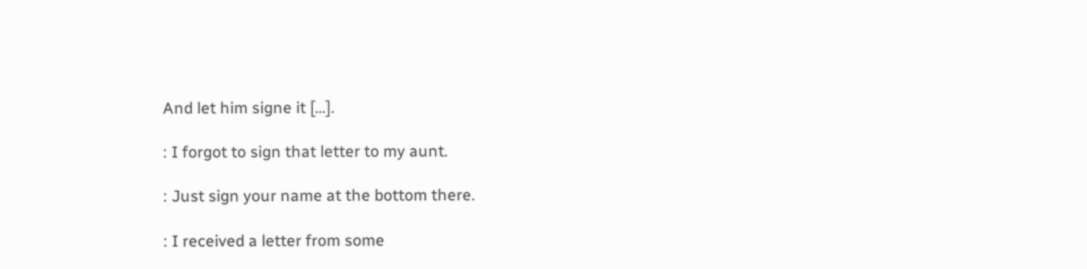And let him signe it […].

: I forgot to sign that letter to my aunt.

: Just sign your name at the bottom there.

: I received a letter from some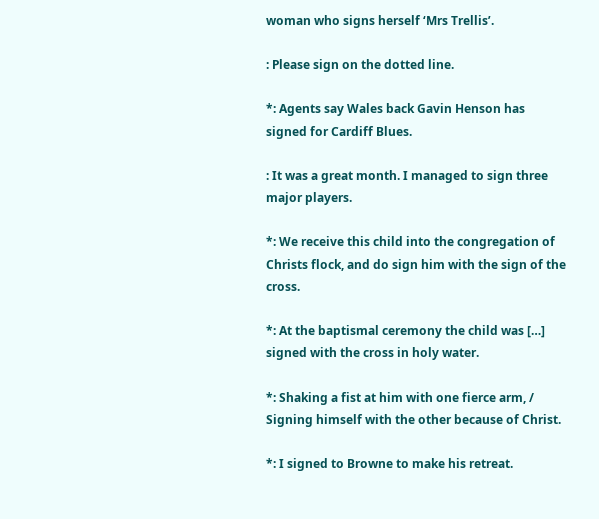woman who signs herself ‘Mrs Trellis’.

: Please sign on the dotted line.

*: Agents say Wales back Gavin Henson has signed for Cardiff Blues.

: It was a great month. I managed to sign three major players.

*: We receive this child into the congregation of Christs flock, and do sign him with the sign of the cross.

*: At the baptismal ceremony the child was […] signed with the cross in holy water.

*: Shaking a fist at him with one fierce arm, / Signing himself with the other because of Christ.

*: I signed to Browne to make his retreat.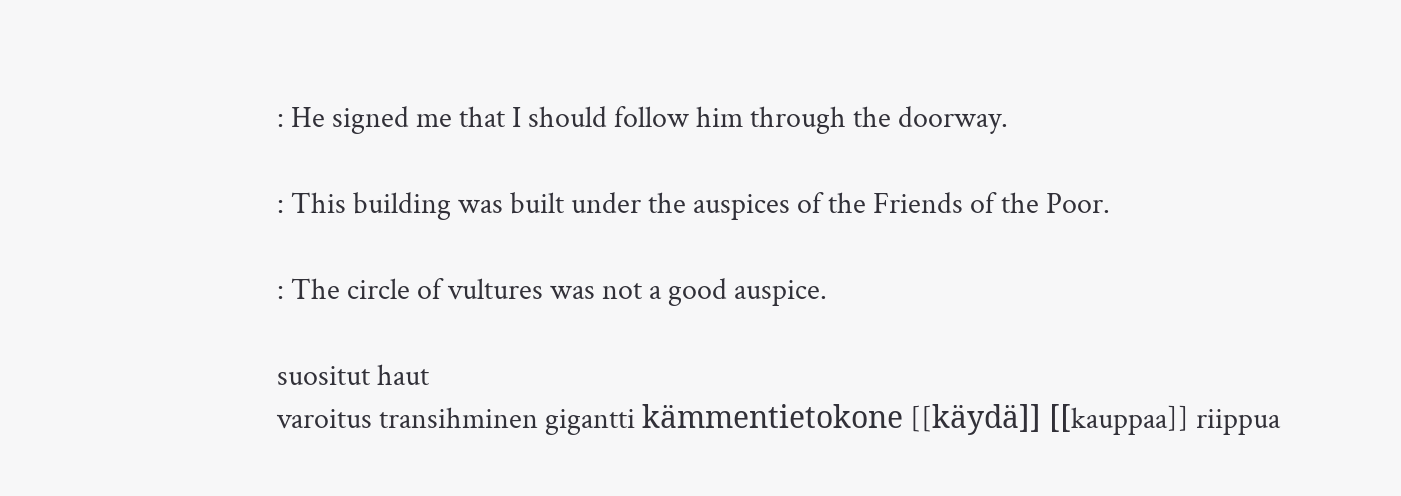: He signed me that I should follow him through the doorway.

: This building was built under the auspices of the Friends of the Poor.

: The circle of vultures was not a good auspice.

suositut haut
varoitus transihminen gigantti kämmentietokone [[käydä]] [[kauppaa]] riippua